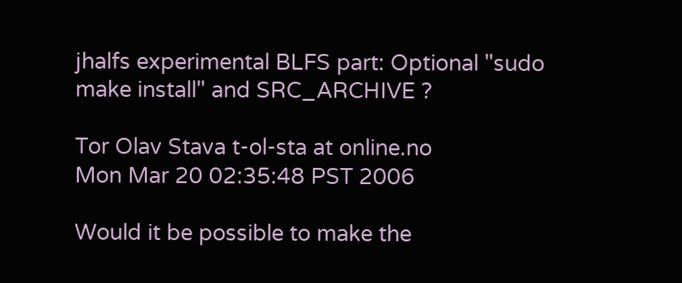jhalfs experimental BLFS part: Optional "sudo make install" and SRC_ARCHIVE ?

Tor Olav Stava t-ol-sta at online.no
Mon Mar 20 02:35:48 PST 2006

Would it be possible to make the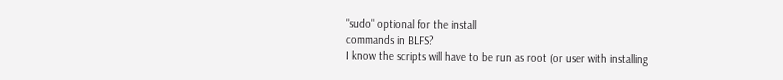"sudo" optional for the install
commands in BLFS?
I know the scripts will have to be run as root (or user with installing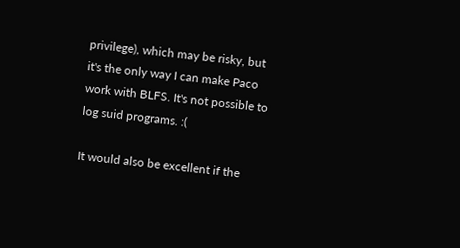privilege), which may be risky, but it's the only way I can make Paco
work with BLFS. It's not possible to log suid programs. :(

It would also be excellent if the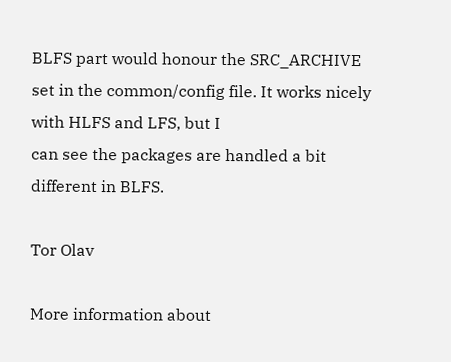BLFS part would honour the SRC_ARCHIVE
set in the common/config file. It works nicely with HLFS and LFS, but I
can see the packages are handled a bit different in BLFS.

Tor Olav

More information about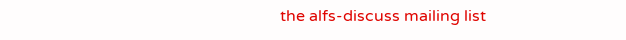the alfs-discuss mailing list